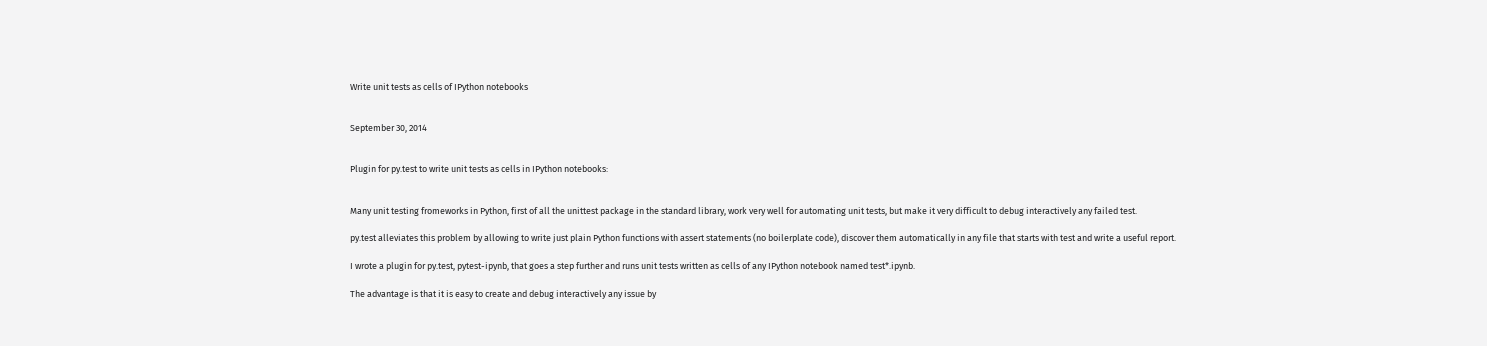Write unit tests as cells of IPython notebooks


September 30, 2014


Plugin for py.test to write unit tests as cells in IPython notebooks:


Many unit testing fromeworks in Python, first of all the unittest package in the standard library, work very well for automating unit tests, but make it very difficult to debug interactively any failed test.

py.test alleviates this problem by allowing to write just plain Python functions with assert statements (no boilerplate code), discover them automatically in any file that starts with test and write a useful report.

I wrote a plugin for py.test, pytest-ipynb, that goes a step further and runs unit tests written as cells of any IPython notebook named test*.ipynb.

The advantage is that it is easy to create and debug interactively any issue by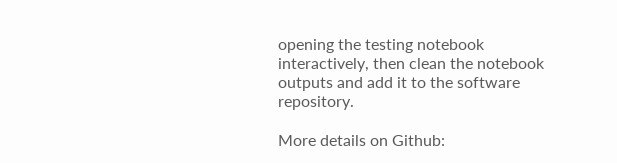opening the testing notebook interactively, then clean the notebook outputs and add it to the software repository.

More details on Github: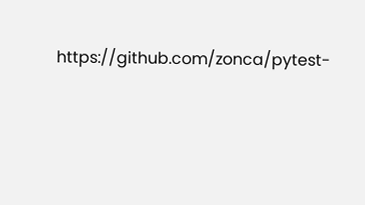https://github.com/zonca/pytest-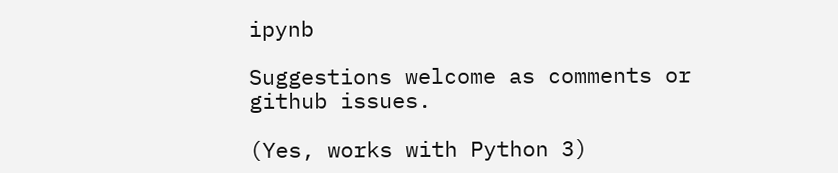ipynb

Suggestions welcome as comments or github issues.

(Yes, works with Python 3)